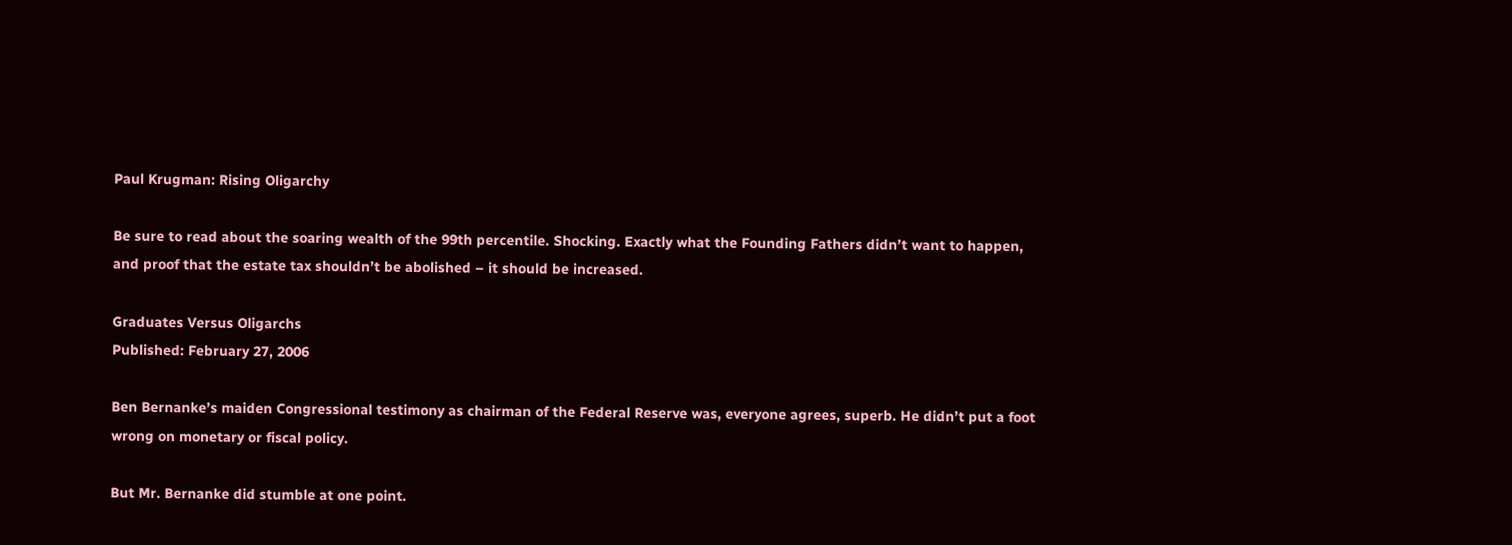Paul Krugman: Rising Oligarchy

Be sure to read about the soaring wealth of the 99th percentile. Shocking. Exactly what the Founding Fathers didn’t want to happen, and proof that the estate tax shouldn’t be abolished – it should be increased.

Graduates Versus Oligarchs
Published: February 27, 2006

Ben Bernanke’s maiden Congressional testimony as chairman of the Federal Reserve was, everyone agrees, superb. He didn’t put a foot wrong on monetary or fiscal policy.

But Mr. Bernanke did stumble at one point.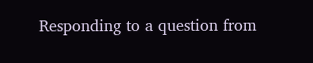Responding to a question from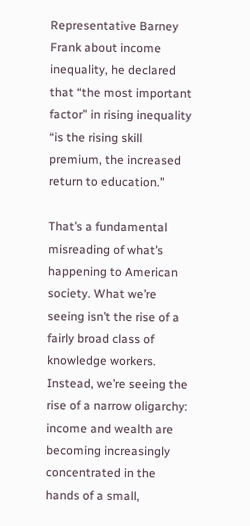Representative Barney Frank about income inequality, he declared that “the most important factor” in rising inequality “is the rising skill premium, the increased return to education.”

That’s a fundamental misreading of what’s happening to American society. What we’re seeing isn’t the rise of a fairly broad class of knowledge workers. Instead, we’re seeing the rise of a narrow oligarchy: income and wealth are becoming increasingly concentrated in the hands of a small,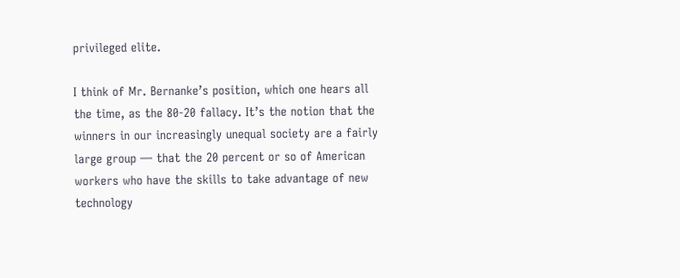privileged elite.

I think of Mr. Bernanke’s position, which one hears all the time, as the 80-20 fallacy. It’s the notion that the winners in our increasingly unequal society are a fairly large group — that the 20 percent or so of American workers who have the skills to take advantage of new technology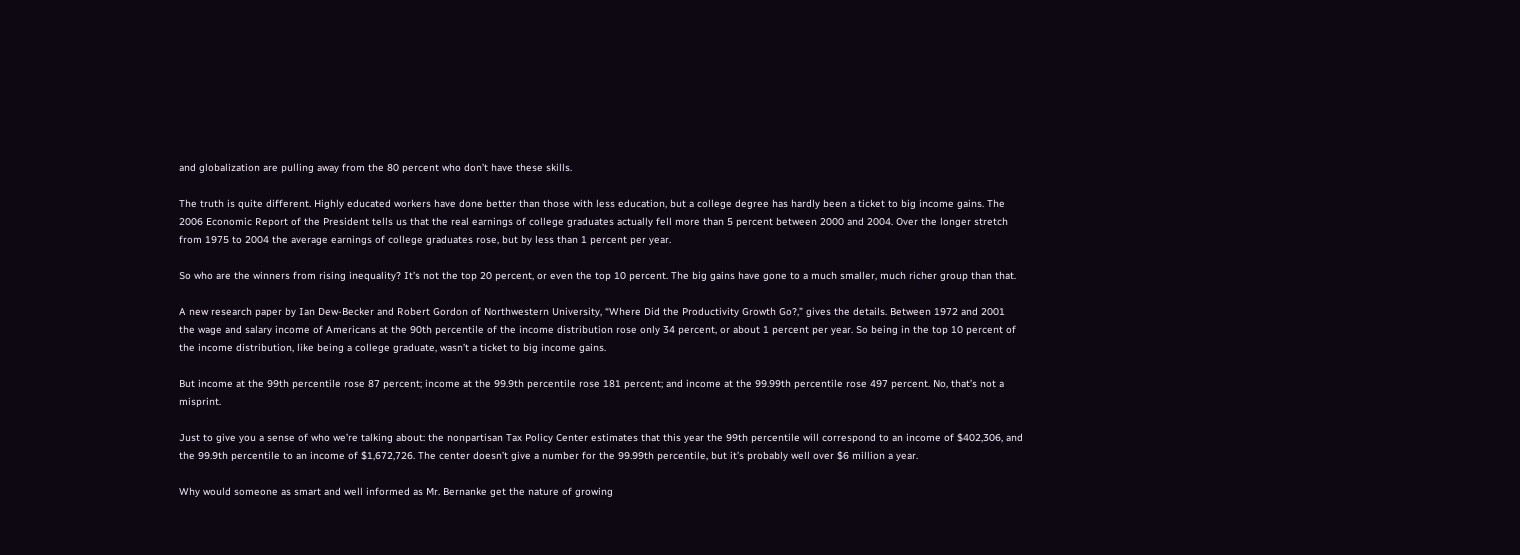and globalization are pulling away from the 80 percent who don’t have these skills.

The truth is quite different. Highly educated workers have done better than those with less education, but a college degree has hardly been a ticket to big income gains. The 2006 Economic Report of the President tells us that the real earnings of college graduates actually fell more than 5 percent between 2000 and 2004. Over the longer stretch from 1975 to 2004 the average earnings of college graduates rose, but by less than 1 percent per year.

So who are the winners from rising inequality? It’s not the top 20 percent, or even the top 10 percent. The big gains have gone to a much smaller, much richer group than that.

A new research paper by Ian Dew-Becker and Robert Gordon of Northwestern University, “Where Did the Productivity Growth Go?,” gives the details. Between 1972 and 2001 the wage and salary income of Americans at the 90th percentile of the income distribution rose only 34 percent, or about 1 percent per year. So being in the top 10 percent of the income distribution, like being a college graduate, wasn’t a ticket to big income gains.

But income at the 99th percentile rose 87 percent; income at the 99.9th percentile rose 181 percent; and income at the 99.99th percentile rose 497 percent. No, that’s not a misprint.

Just to give you a sense of who we’re talking about: the nonpartisan Tax Policy Center estimates that this year the 99th percentile will correspond to an income of $402,306, and the 99.9th percentile to an income of $1,672,726. The center doesn’t give a number for the 99.99th percentile, but it’s probably well over $6 million a year.

Why would someone as smart and well informed as Mr. Bernanke get the nature of growing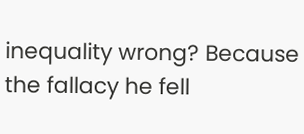inequality wrong? Because the fallacy he fell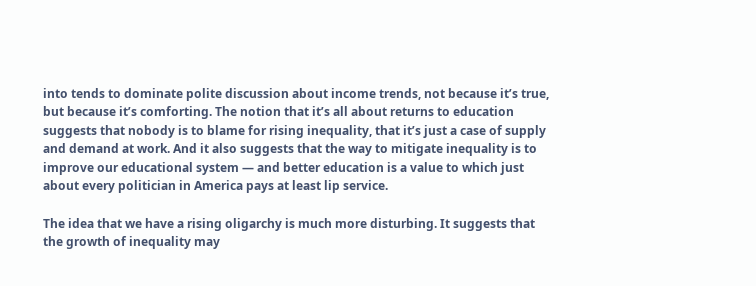into tends to dominate polite discussion about income trends, not because it’s true, but because it’s comforting. The notion that it’s all about returns to education suggests that nobody is to blame for rising inequality, that it’s just a case of supply and demand at work. And it also suggests that the way to mitigate inequality is to improve our educational system — and better education is a value to which just about every politician in America pays at least lip service.

The idea that we have a rising oligarchy is much more disturbing. It suggests that the growth of inequality may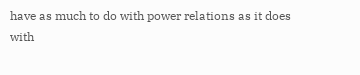have as much to do with power relations as it does with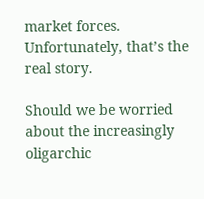market forces. Unfortunately, that’s the real story.

Should we be worried about the increasingly oligarchic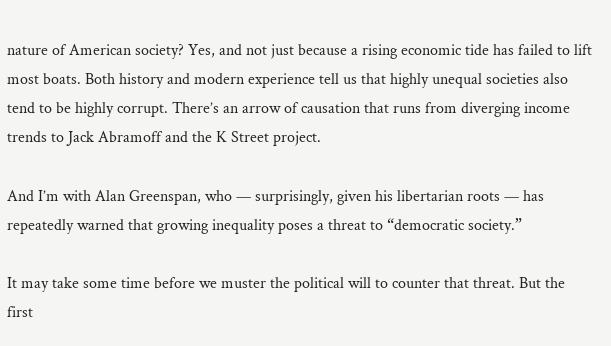nature of American society? Yes, and not just because a rising economic tide has failed to lift most boats. Both history and modern experience tell us that highly unequal societies also tend to be highly corrupt. There’s an arrow of causation that runs from diverging income trends to Jack Abramoff and the K Street project.

And I’m with Alan Greenspan, who — surprisingly, given his libertarian roots — has repeatedly warned that growing inequality poses a threat to “democratic society.”

It may take some time before we muster the political will to counter that threat. But the first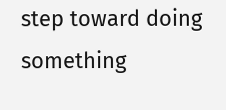step toward doing something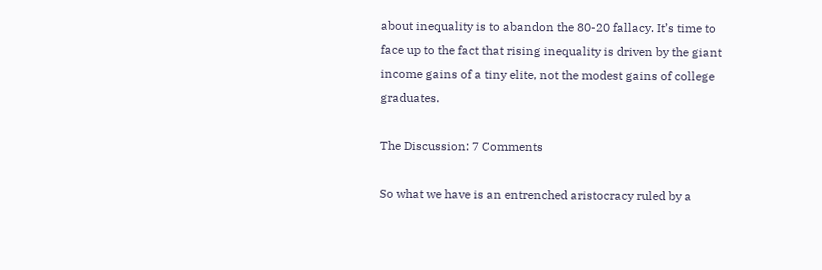about inequality is to abandon the 80-20 fallacy. It’s time to face up to the fact that rising inequality is driven by the giant income gains of a tiny elite, not the modest gains of college graduates.

The Discussion: 7 Comments

So what we have is an entrenched aristocracy ruled by a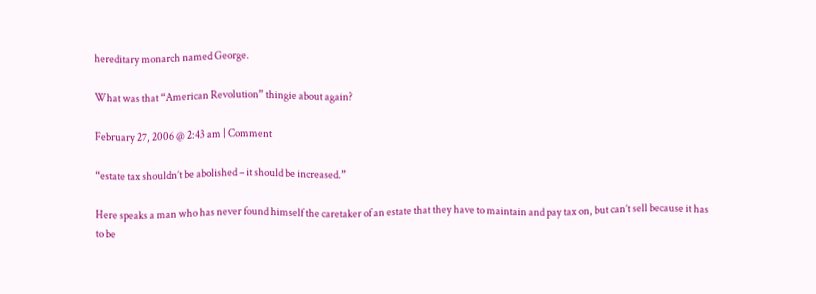hereditary monarch named George.

What was that “American Revolution” thingie about again?

February 27, 2006 @ 2:43 am | Comment

“estate tax shouldn’t be abolished – it should be increased.”

Here speaks a man who has never found himself the caretaker of an estate that they have to maintain and pay tax on, but can’t sell because it has to be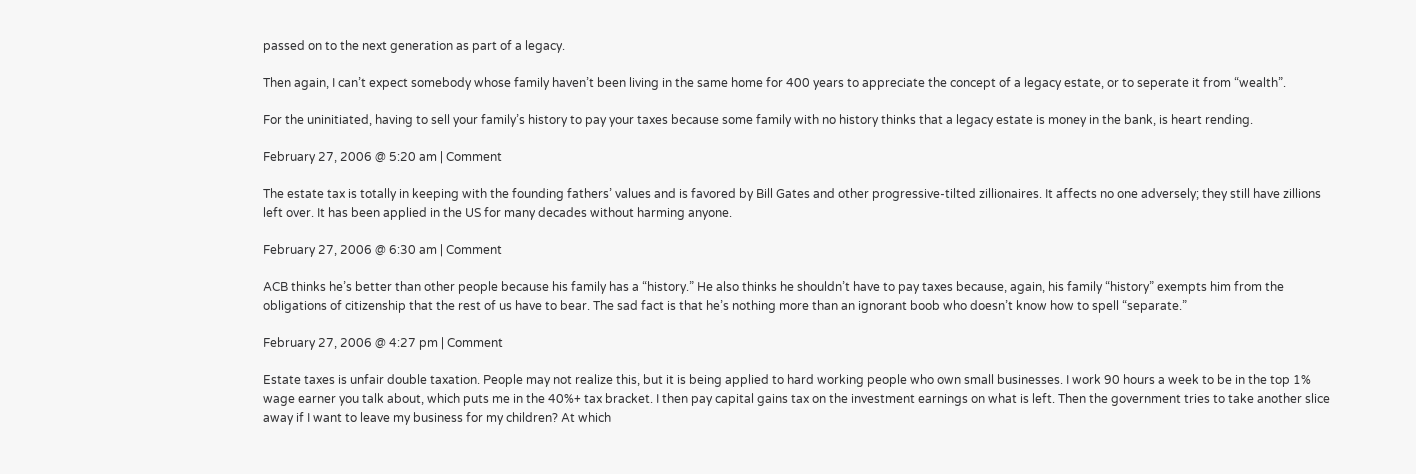passed on to the next generation as part of a legacy.

Then again, I can’t expect somebody whose family haven’t been living in the same home for 400 years to appreciate the concept of a legacy estate, or to seperate it from “wealth”.

For the uninitiated, having to sell your family’s history to pay your taxes because some family with no history thinks that a legacy estate is money in the bank, is heart rending.

February 27, 2006 @ 5:20 am | Comment

The estate tax is totally in keeping with the founding fathers’ values and is favored by Bill Gates and other progressive-tilted zillionaires. It affects no one adversely; they still have zillions left over. It has been applied in the US for many decades without harming anyone.

February 27, 2006 @ 6:30 am | Comment

ACB thinks he’s better than other people because his family has a “history.” He also thinks he shouldn’t have to pay taxes because, again, his family “history” exempts him from the obligations of citizenship that the rest of us have to bear. The sad fact is that he’s nothing more than an ignorant boob who doesn’t know how to spell “separate.”

February 27, 2006 @ 4:27 pm | Comment

Estate taxes is unfair double taxation. People may not realize this, but it is being applied to hard working people who own small businesses. I work 90 hours a week to be in the top 1% wage earner you talk about, which puts me in the 40%+ tax bracket. I then pay capital gains tax on the investment earnings on what is left. Then the government tries to take another slice away if I want to leave my business for my children? At which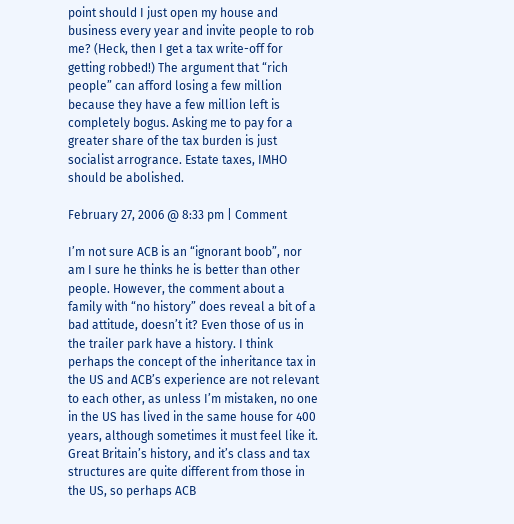point should I just open my house and business every year and invite people to rob me? (Heck, then I get a tax write-off for getting robbed!) The argument that “rich people” can afford losing a few million because they have a few million left is completely bogus. Asking me to pay for a greater share of the tax burden is just socialist arrogrance. Estate taxes, IMHO should be abolished.

February 27, 2006 @ 8:33 pm | Comment

I’m not sure ACB is an “ignorant boob”, nor am I sure he thinks he is better than other people. However, the comment about a family with “no history” does reveal a bit of a bad attitude, doesn’t it? Even those of us in the trailer park have a history. I think perhaps the concept of the inheritance tax in the US and ACB’s experience are not relevant to each other, as unless I’m mistaken, no one in the US has lived in the same house for 400 years, although sometimes it must feel like it. Great Britain’s history, and it’s class and tax structures are quite different from those in the US, so perhaps ACB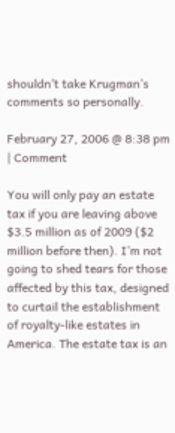shouldn’t take Krugman’s comments so personally.

February 27, 2006 @ 8:38 pm | Comment

You will only pay an estate tax if you are leaving above $3.5 million as of 2009 ($2 million before then). I’m not going to shed tears for those affected by this tax, designed to curtail the establishment of royalty-like estates in America. The estate tax is an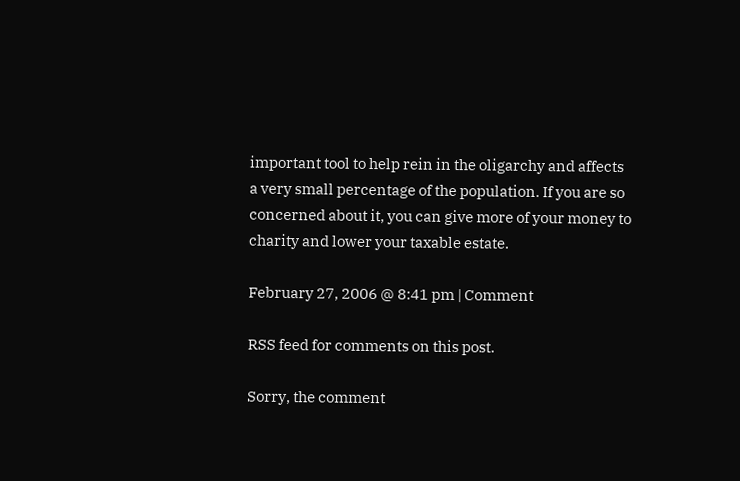important tool to help rein in the oligarchy and affects a very small percentage of the population. If you are so concerned about it, you can give more of your money to charity and lower your taxable estate.

February 27, 2006 @ 8:41 pm | Comment

RSS feed for comments on this post.

Sorry, the comment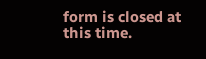form is closed at this time.